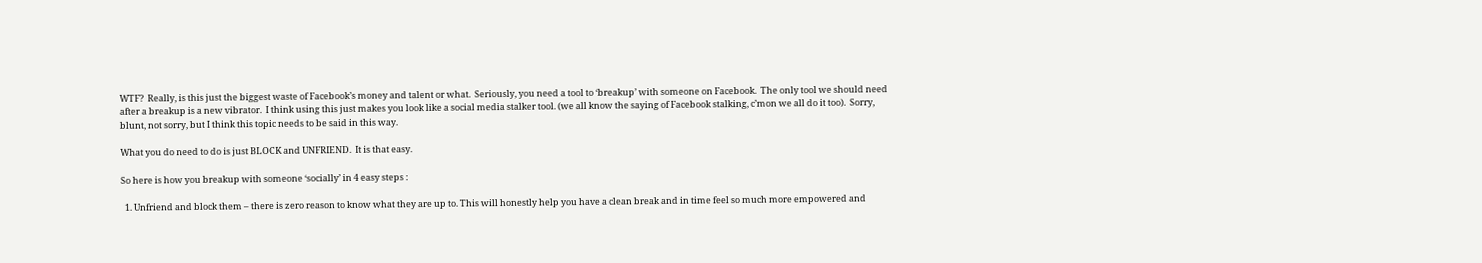WTF?  Really, is this just the biggest waste of Facebook’s money and talent or what.  Seriously, you need a tool to ‘breakup’ with someone on Facebook.  The only tool we should need after a breakup is a new vibrator.  I think using this just makes you look like a social media stalker tool. (we all know the saying of Facebook stalking, c’mon we all do it too).  Sorry, blunt, not sorry, but I think this topic needs to be said in this way.

What you do need to do is just BLOCK and UNFRIEND.  It is that easy.

So here is how you breakup with someone ‘socially’ in 4 easy steps :

  1. Unfriend and block them – there is zero reason to know what they are up to. This will honestly help you have a clean break and in time feel so much more empowered and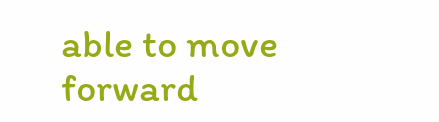able to move forward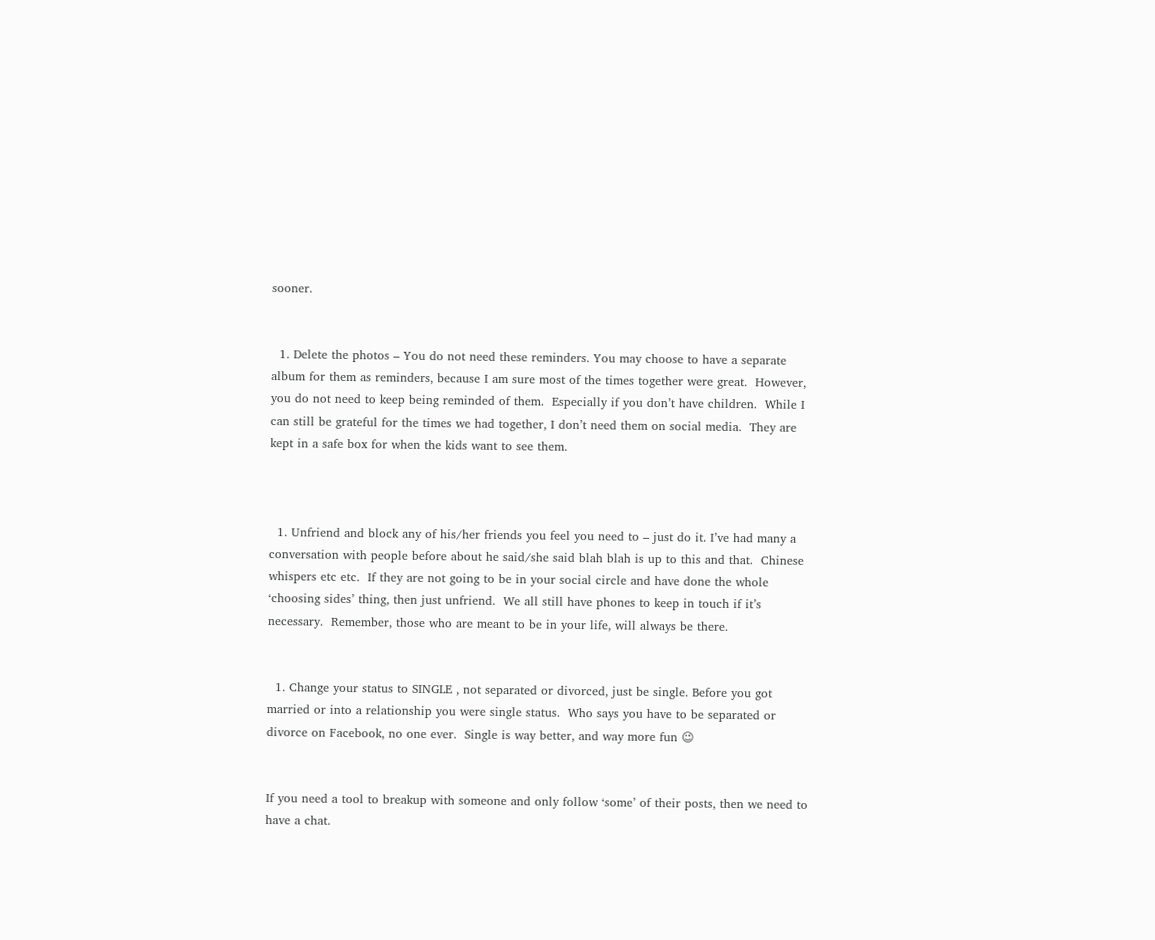sooner.


  1. Delete the photos – You do not need these reminders. You may choose to have a separate album for them as reminders, because I am sure most of the times together were great.  However, you do not need to keep being reminded of them.  Especially if you don’t have children.  While I can still be grateful for the times we had together, I don’t need them on social media.  They are kept in a safe box for when the kids want to see them.



  1. Unfriend and block any of his/her friends you feel you need to – just do it. I’ve had many a conversation with people before about he said/she said blah blah is up to this and that.  Chinese whispers etc etc.  If they are not going to be in your social circle and have done the whole ‘choosing sides’ thing, then just unfriend.  We all still have phones to keep in touch if it’s necessary.  Remember, those who are meant to be in your life, will always be there.


  1. Change your status to SINGLE , not separated or divorced, just be single. Before you got married or into a relationship you were single status.  Who says you have to be separated or divorce on Facebook, no one ever.  Single is way better, and way more fun 😉


If you need a tool to breakup with someone and only follow ‘some’ of their posts, then we need to have a chat.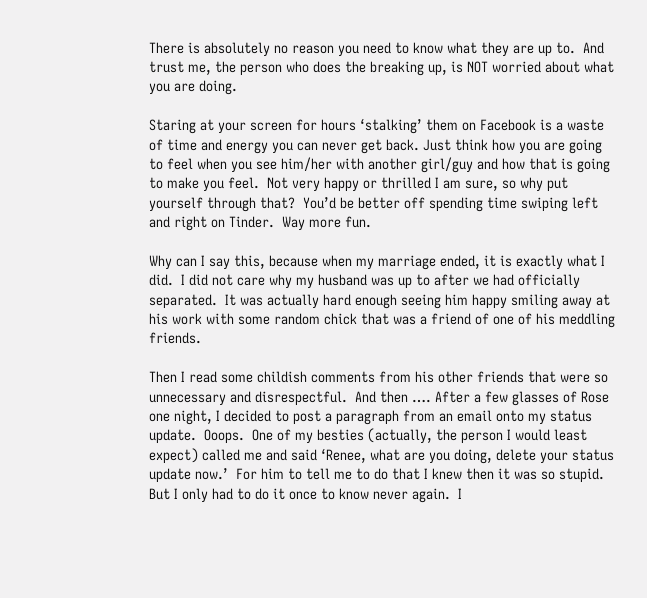There is absolutely no reason you need to know what they are up to.  And trust me, the person who does the breaking up, is NOT worried about what you are doing.

Staring at your screen for hours ‘stalking’ them on Facebook is a waste of time and energy you can never get back. Just think how you are going to feel when you see him/her with another girl/guy and how that is going to make you feel.  Not very happy or thrilled I am sure, so why put yourself through that?  You’d be better off spending time swiping left and right on Tinder.  Way more fun.

Why can I say this, because when my marriage ended, it is exactly what I did.  I did not care why my husband was up to after we had officially separated.  It was actually hard enough seeing him happy smiling away at his work with some random chick that was a friend of one of his meddling friends.

Then I read some childish comments from his other friends that were so unnecessary and disrespectful.  And then …. After a few glasses of Rose one night, I decided to post a paragraph from an email onto my status update.  Ooops.  One of my besties (actually, the person I would least expect) called me and said ‘Renee, what are you doing, delete your status update now.’  For him to tell me to do that I knew then it was so stupid.  But I only had to do it once to know never again.  I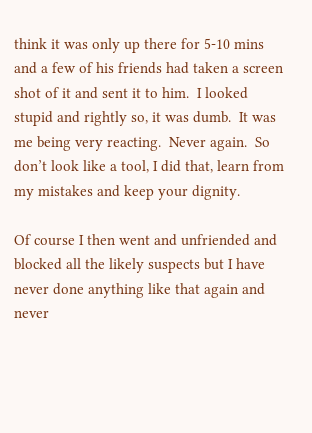think it was only up there for 5-10 mins and a few of his friends had taken a screen shot of it and sent it to him.  I looked stupid and rightly so, it was dumb.  It was me being very reacting.  Never again.  So don’t look like a tool, I did that, learn from my mistakes and keep your dignity.

Of course I then went and unfriended and blocked all the likely suspects but I have never done anything like that again and never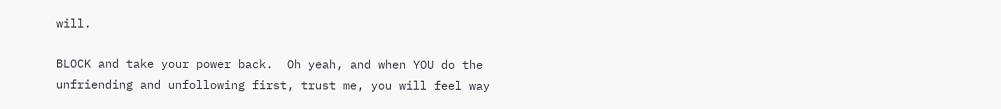will.

BLOCK and take your power back.  Oh yeah, and when YOU do the unfriending and unfollowing first, trust me, you will feel way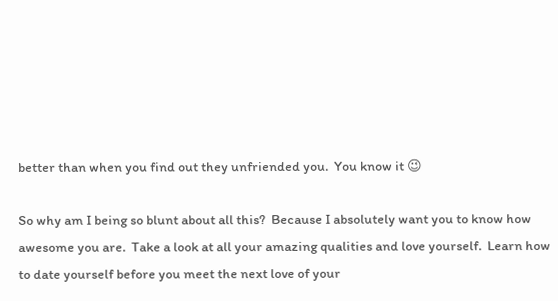better than when you find out they unfriended you.  You know it 😉

So why am I being so blunt about all this?  Because I absolutely want you to know how awesome you are.  Take a look at all your amazing qualities and love yourself.  Learn how to date yourself before you meet the next love of your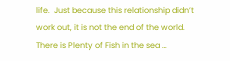life.  Just because this relationship didn’t work out, it is not the end of the world. There is Plenty of Fish in the sea …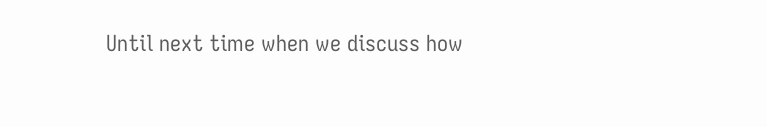Until next time when we discuss how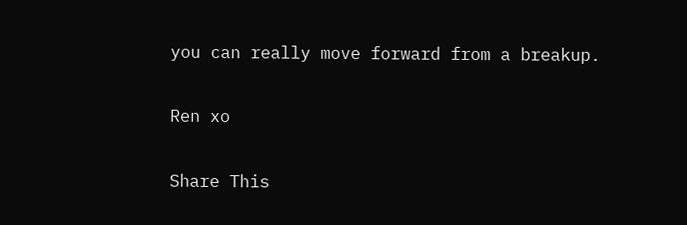you can really move forward from a breakup.

Ren xo

Share This